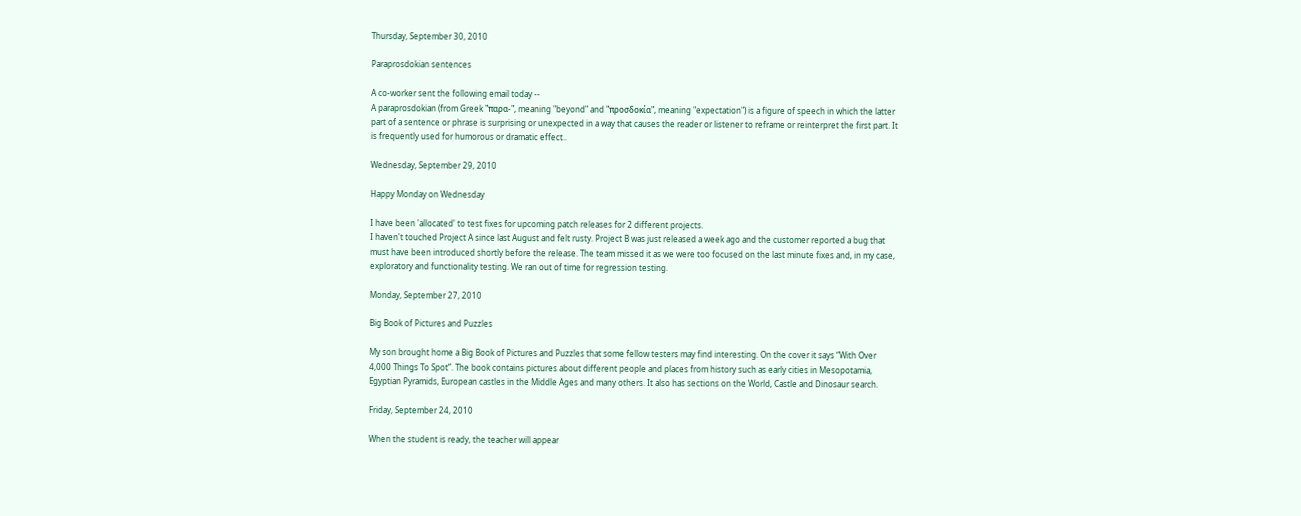Thursday, September 30, 2010

Paraprosdokian sentences

A co-worker sent the following email today --
A paraprosdokian (from Greek "παρα-", meaning "beyond" and "προσδοκία", meaning "expectation") is a figure of speech in which the latter part of a sentence or phrase is surprising or unexpected in a way that causes the reader or listener to reframe or reinterpret the first part. It is frequently used for humorous or dramatic effect..

Wednesday, September 29, 2010

Happy Monday on Wednesday

I have been 'allocated' to test fixes for upcoming patch releases for 2 different projects.
I haven't touched Project A since last August and felt rusty. Project B was just released a week ago and the customer reported a bug that must have been introduced shortly before the release. The team missed it as we were too focused on the last minute fixes and, in my case, exploratory and functionality testing. We ran out of time for regression testing.

Monday, September 27, 2010

Big Book of Pictures and Puzzles

My son brought home a Big Book of Pictures and Puzzles that some fellow testers may find interesting. On the cover it says “With Over 4,000 Things To Spot”. The book contains pictures about different people and places from history such as early cities in Mesopotamia, Egyptian Pyramids, European castles in the Middle Ages and many others. It also has sections on the World, Castle and Dinosaur search.

Friday, September 24, 2010

When the student is ready, the teacher will appear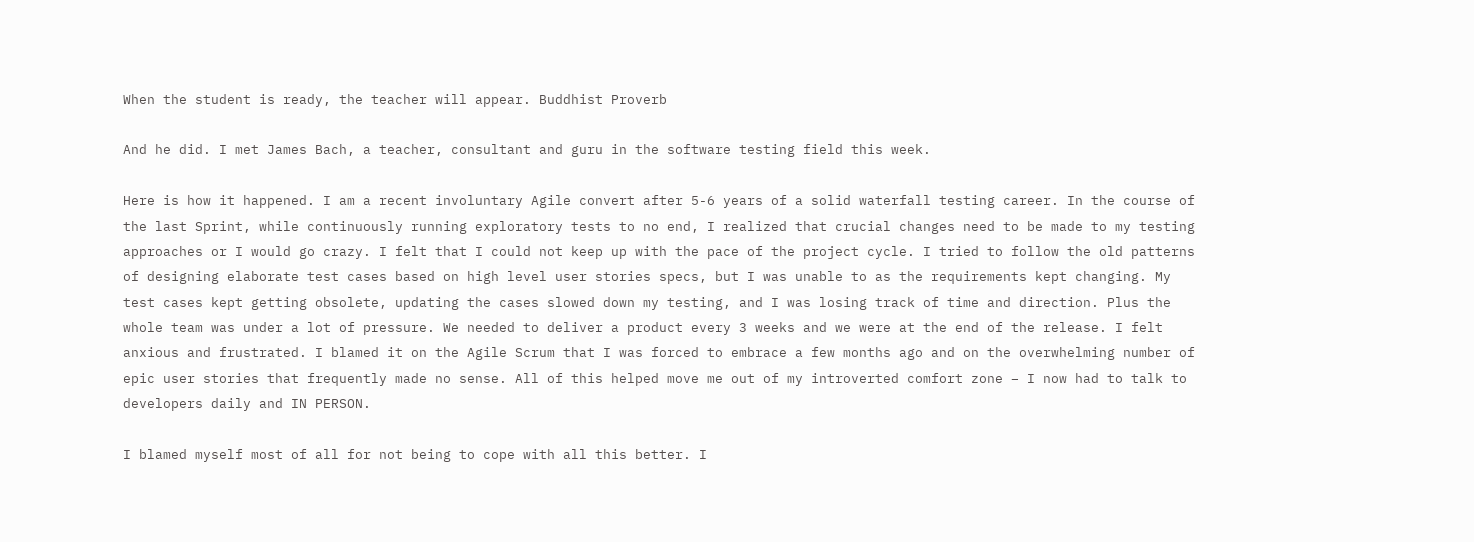When the student is ready, the teacher will appear. Buddhist Proverb

And he did. I met James Bach, a teacher, consultant and guru in the software testing field this week.

Here is how it happened. I am a recent involuntary Agile convert after 5-6 years of a solid waterfall testing career. In the course of the last Sprint, while continuously running exploratory tests to no end, I realized that crucial changes need to be made to my testing approaches or I would go crazy. I felt that I could not keep up with the pace of the project cycle. I tried to follow the old patterns of designing elaborate test cases based on high level user stories specs, but I was unable to as the requirements kept changing. My test cases kept getting obsolete, updating the cases slowed down my testing, and I was losing track of time and direction. Plus the whole team was under a lot of pressure. We needed to deliver a product every 3 weeks and we were at the end of the release. I felt anxious and frustrated. I blamed it on the Agile Scrum that I was forced to embrace a few months ago and on the overwhelming number of epic user stories that frequently made no sense. All of this helped move me out of my introverted comfort zone – I now had to talk to developers daily and IN PERSON.

I blamed myself most of all for not being to cope with all this better. I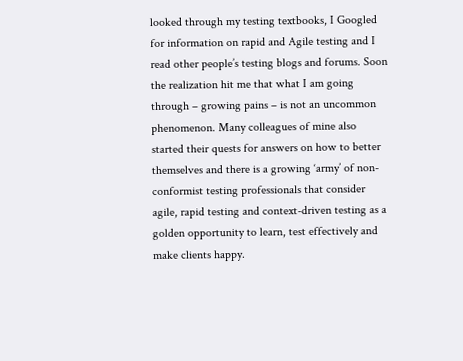looked through my testing textbooks, I Googled for information on rapid and Agile testing and I read other people’s testing blogs and forums. Soon the realization hit me that what I am going through – growing pains – is not an uncommon phenomenon. Many colleagues of mine also started their quests for answers on how to better themselves and there is a growing ‘army’ of non-conformist testing professionals that consider agile, rapid testing and context-driven testing as a golden opportunity to learn, test effectively and make clients happy.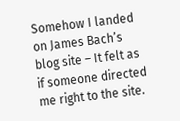Somehow I landed on James Bach’s blog site – It felt as if someone directed me right to the site.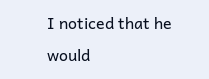I noticed that he would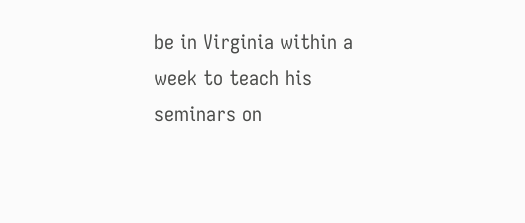be in Virginia within a week to teach his seminars on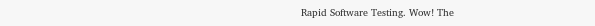Rapid Software Testing. Wow! The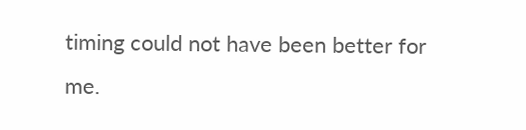timing could not have been better for me.